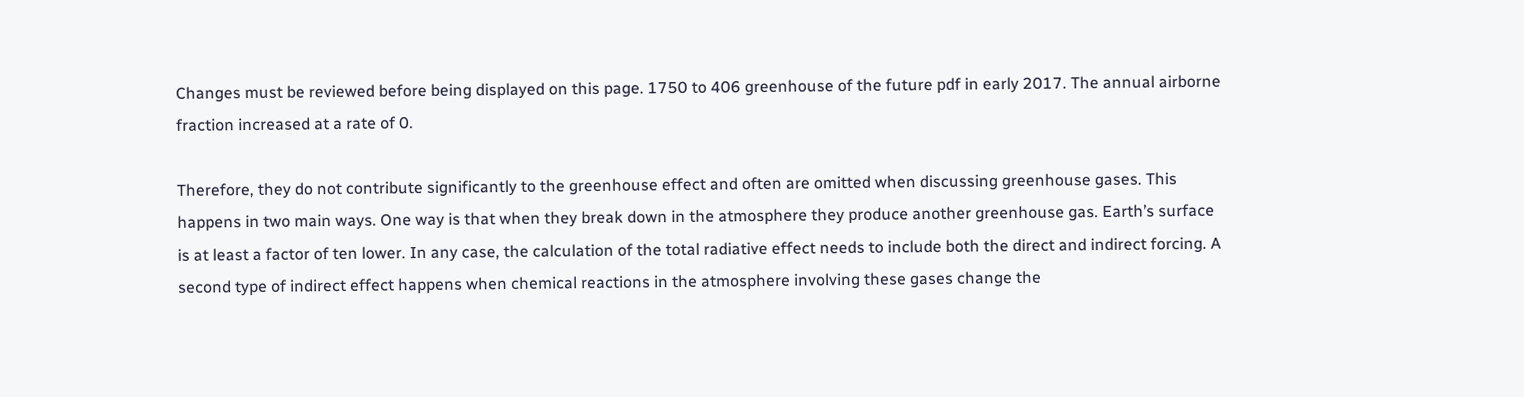Changes must be reviewed before being displayed on this page. 1750 to 406 greenhouse of the future pdf in early 2017. The annual airborne fraction increased at a rate of 0.

Therefore, they do not contribute significantly to the greenhouse effect and often are omitted when discussing greenhouse gases. This happens in two main ways. One way is that when they break down in the atmosphere they produce another greenhouse gas. Earth’s surface is at least a factor of ten lower. In any case, the calculation of the total radiative effect needs to include both the direct and indirect forcing. A second type of indirect effect happens when chemical reactions in the atmosphere involving these gases change the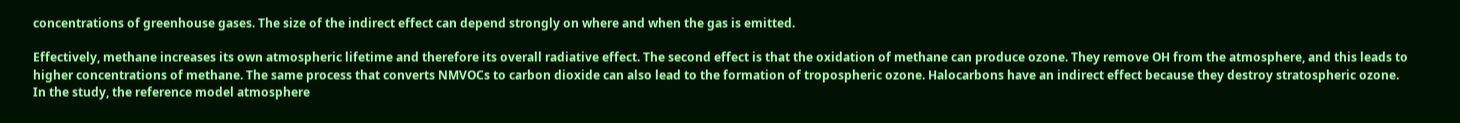concentrations of greenhouse gases. The size of the indirect effect can depend strongly on where and when the gas is emitted.

Effectively, methane increases its own atmospheric lifetime and therefore its overall radiative effect. The second effect is that the oxidation of methane can produce ozone. They remove OH from the atmosphere, and this leads to higher concentrations of methane. The same process that converts NMVOCs to carbon dioxide can also lead to the formation of tropospheric ozone. Halocarbons have an indirect effect because they destroy stratospheric ozone. In the study, the reference model atmosphere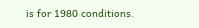is for 1980 conditions.